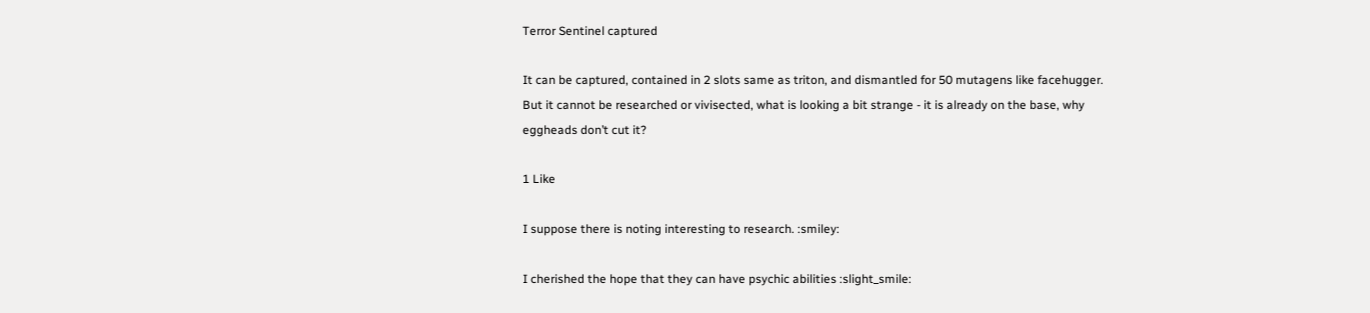Terror Sentinel captured

It can be captured, contained in 2 slots same as triton, and dismantled for 50 mutagens like facehugger.
But it cannot be researched or vivisected, what is looking a bit strange - it is already on the base, why eggheads don’t cut it?

1 Like

I suppose there is noting interesting to research. :smiley:

I cherished the hope that they can have psychic abilities :slight_smile: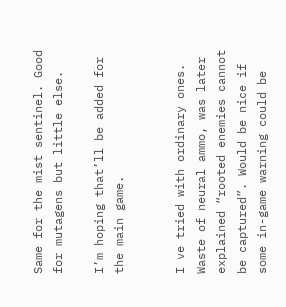Same for the mist sentinel. Good for mutagens but little else.

I’m hoping that’ll be added for the main game.


I ve tried with ordinary ones. Waste of neural ammo, was later explained “rooted enemies cannot be captured”. Would be nice if some in-game warning could be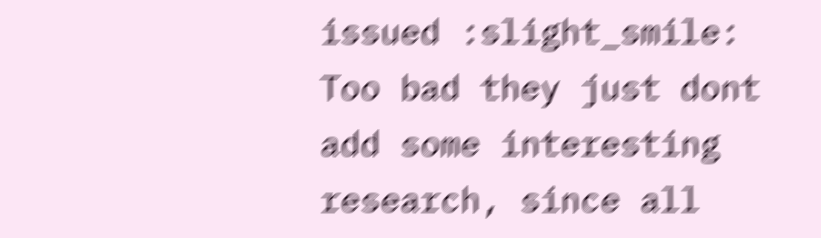issued :slight_smile: Too bad they just dont add some interesting research, since all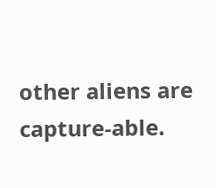other aliens are capture-able.